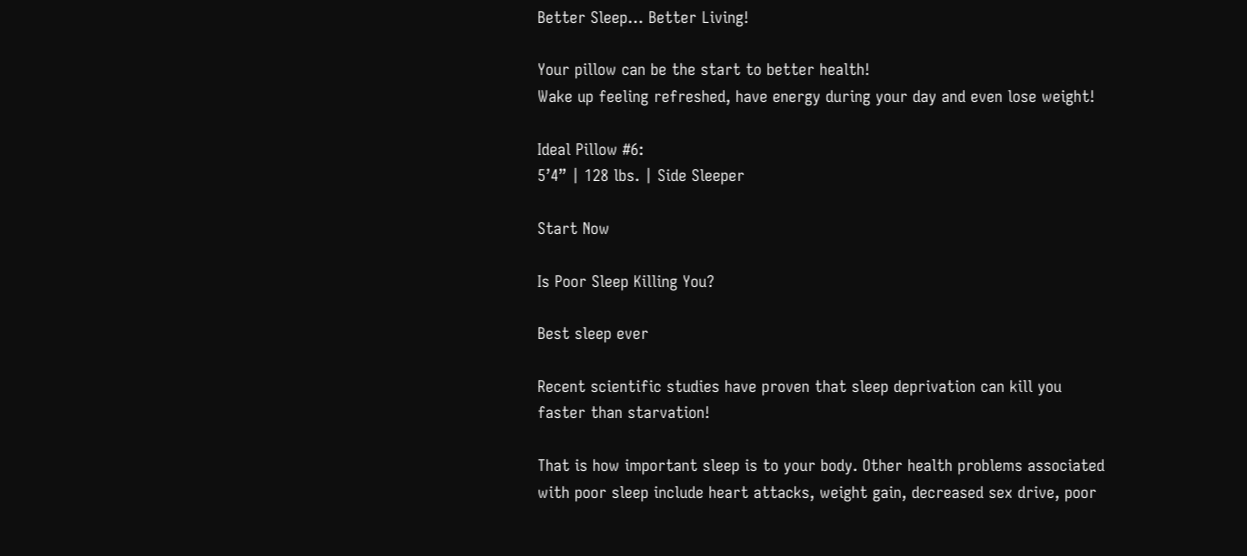Better Sleep… Better Living!

Your pillow can be the start to better health!
Wake up feeling refreshed, have energy during your day and even lose weight!

Ideal Pillow #6:
5’4” | 128 lbs. | Side Sleeper

Start Now

Is Poor Sleep Killing You?

Best sleep ever

Recent scientific studies have proven that sleep deprivation can kill you faster than starvation!

That is how important sleep is to your body. Other health problems associated with poor sleep include heart attacks, weight gain, decreased sex drive, poor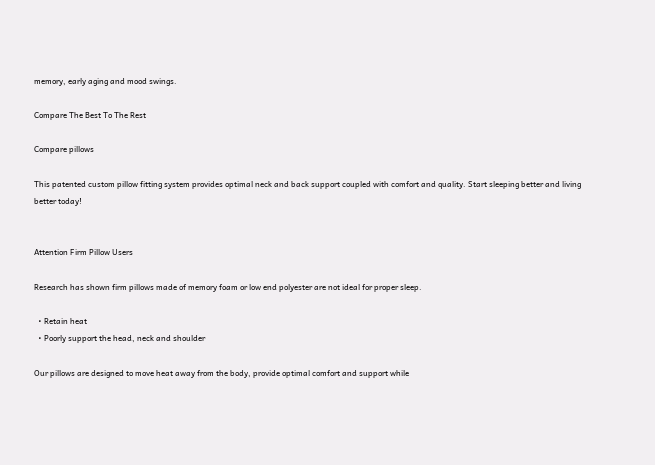memory, early aging and mood swings.

Compare The Best To The Rest

Compare pillows

This patented custom pillow fitting system provides optimal neck and back support coupled with comfort and quality. Start sleeping better and living better today!


Attention Firm Pillow Users

Research has shown firm pillows made of memory foam or low end polyester are not ideal for proper sleep.

  • Retain heat
  • Poorly support the head, neck and shoulder

Our pillows are designed to move heat away from the body, provide optimal comfort and support while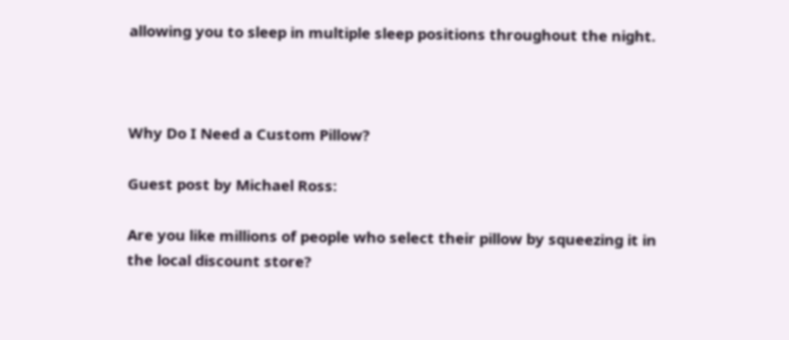allowing you to sleep in multiple sleep positions throughout the night.



Why Do I Need a Custom Pillow?

Guest post by Michael Ross:

Are you like millions of people who select their pillow by squeezing it in the local discount store?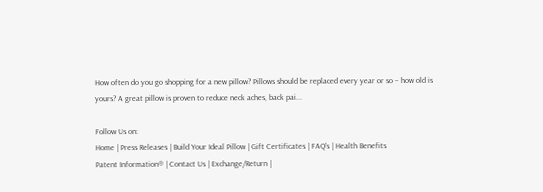How often do you go shopping for a new pillow? Pillows should be replaced every year or so – how old is yours? A great pillow is proven to reduce neck aches, back pai...

Follow Us on:
Home | Press Releases | Build Your Ideal Pillow | Gift Certificates | FAQ's | Health Benefits
Patent Information® | Contact Us | Exchange/Return |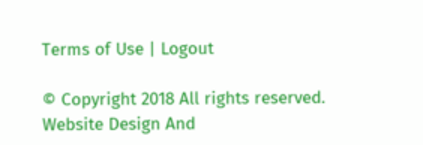Terms of Use | Logout

© Copyright 2018 All rights reserved.
Website Design And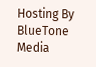Hosting By BlueTone Media